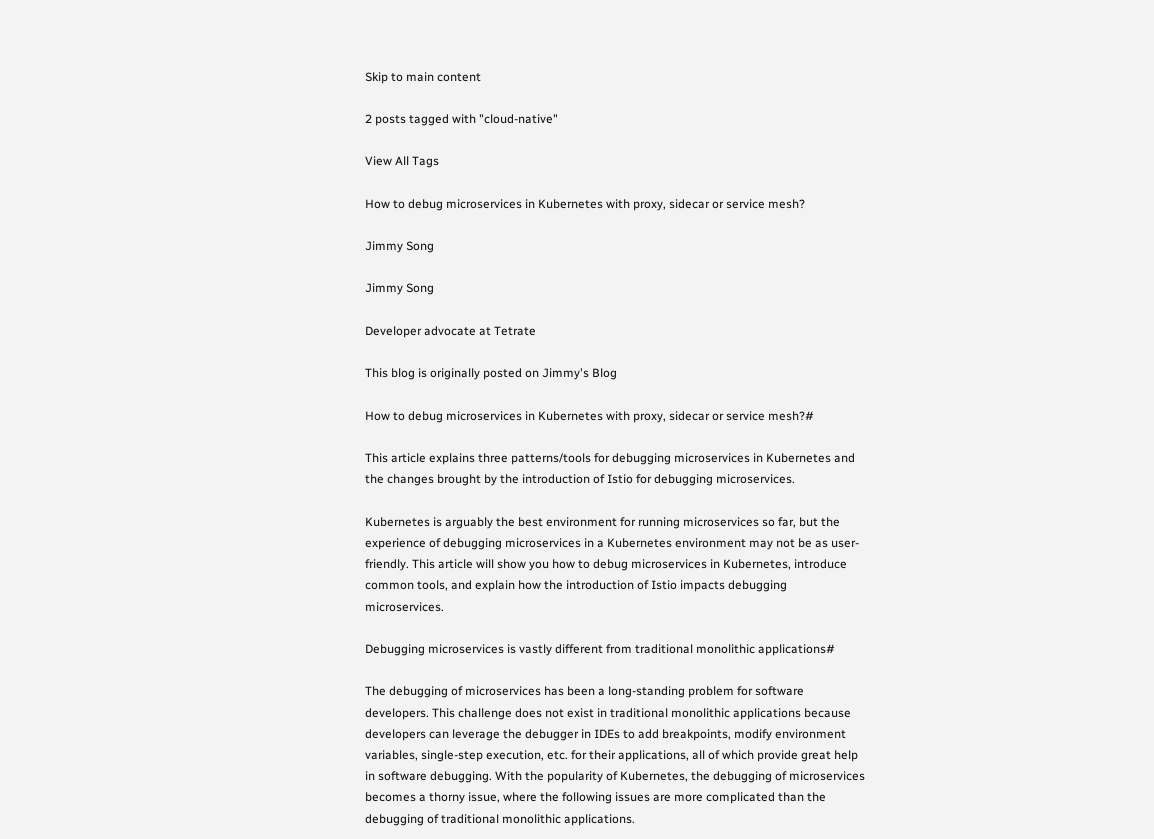Skip to main content

2 posts tagged with "cloud-native"

View All Tags

How to debug microservices in Kubernetes with proxy, sidecar or service mesh?

Jimmy Song

Jimmy Song

Developer advocate at Tetrate

This blog is originally posted on Jimmy's Blog

How to debug microservices in Kubernetes with proxy, sidecar or service mesh?#

This article explains three patterns/tools for debugging microservices in Kubernetes and the changes brought by the introduction of Istio for debugging microservices.

Kubernetes is arguably the best environment for running microservices so far, but the experience of debugging microservices in a Kubernetes environment may not be as user-friendly. This article will show you how to debug microservices in Kubernetes, introduce common tools, and explain how the introduction of Istio impacts debugging microservices.

Debugging microservices is vastly different from traditional monolithic applications#

The debugging of microservices has been a long-standing problem for software developers. This challenge does not exist in traditional monolithic applications because developers can leverage the debugger in IDEs to add breakpoints, modify environment variables, single-step execution, etc. for their applications, all of which provide great help in software debugging. With the popularity of Kubernetes, the debugging of microservices becomes a thorny issue, where the following issues are more complicated than the debugging of traditional monolithic applications.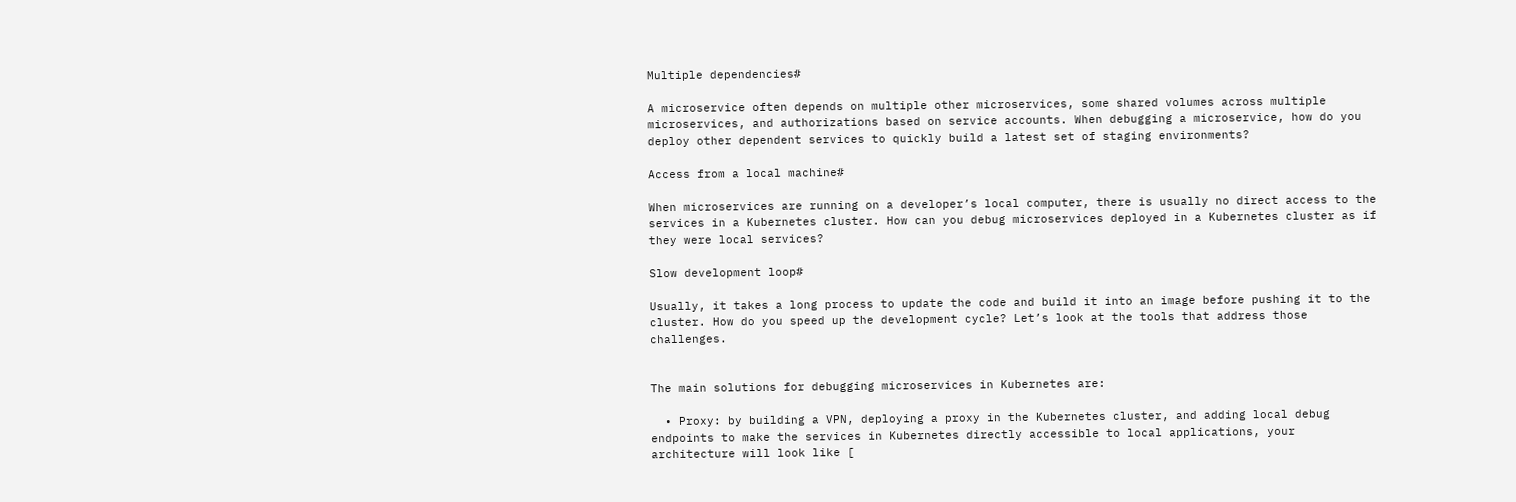Multiple dependencies#

A microservice often depends on multiple other microservices, some shared volumes across multiple microservices, and authorizations based on service accounts. When debugging a microservice, how do you deploy other dependent services to quickly build a latest set of staging environments?

Access from a local machine#

When microservices are running on a developer’s local computer, there is usually no direct access to the services in a Kubernetes cluster. How can you debug microservices deployed in a Kubernetes cluster as if they were local services?

Slow development loop#

Usually, it takes a long process to update the code and build it into an image before pushing it to the cluster. How do you speed up the development cycle? Let’s look at the tools that address those challenges.


The main solutions for debugging microservices in Kubernetes are:

  • Proxy: by building a VPN, deploying a proxy in the Kubernetes cluster, and adding local debug endpoints to make the services in Kubernetes directly accessible to local applications, your architecture will look like [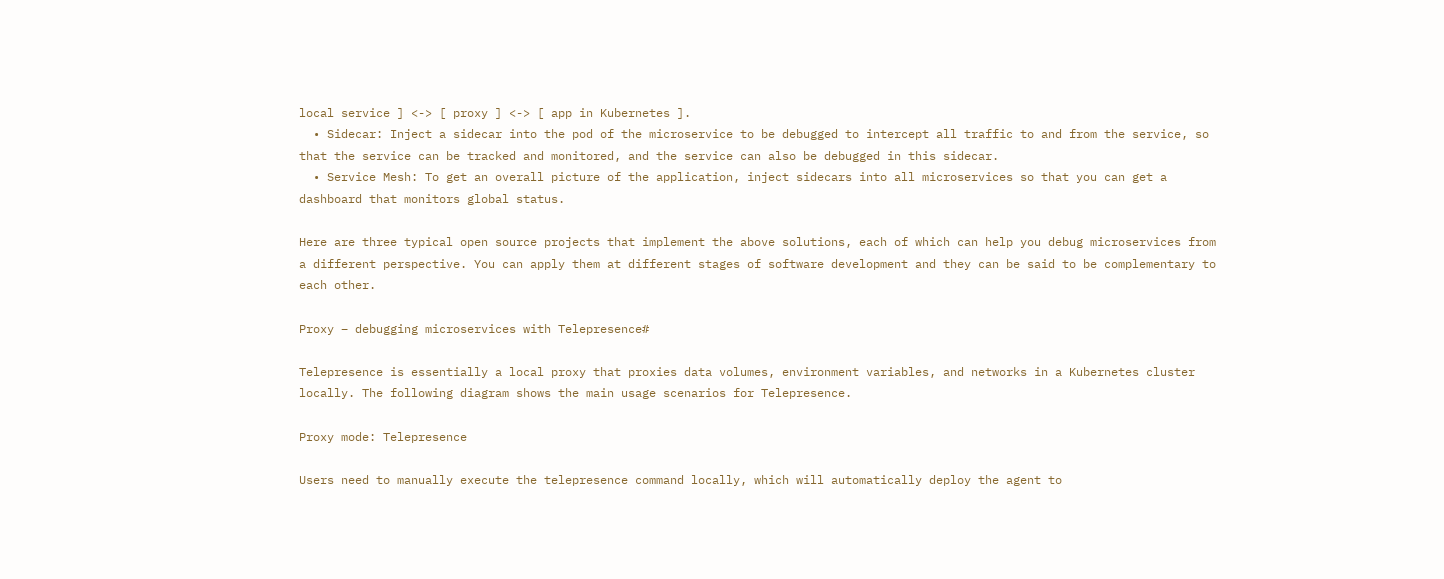local service ] <-> [ proxy ] <-> [ app in Kubernetes ].
  • Sidecar: Inject a sidecar into the pod of the microservice to be debugged to intercept all traffic to and from the service, so that the service can be tracked and monitored, and the service can also be debugged in this sidecar.
  • Service Mesh: To get an overall picture of the application, inject sidecars into all microservices so that you can get a dashboard that monitors global status.

Here are three typical open source projects that implement the above solutions, each of which can help you debug microservices from a different perspective. You can apply them at different stages of software development and they can be said to be complementary to each other.

Proxy – debugging microservices with Telepresence#

Telepresence is essentially a local proxy that proxies data volumes, environment variables, and networks in a Kubernetes cluster locally. The following diagram shows the main usage scenarios for Telepresence.

Proxy mode: Telepresence

Users need to manually execute the telepresence command locally, which will automatically deploy the agent to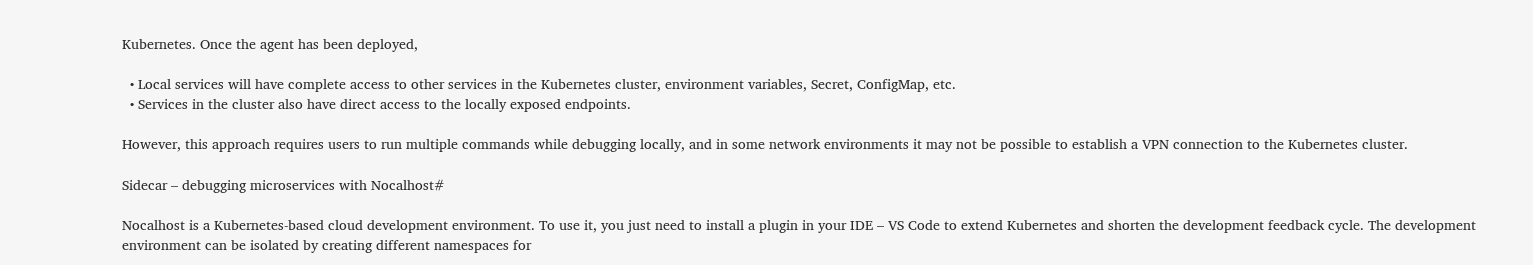Kubernetes. Once the agent has been deployed,

  • Local services will have complete access to other services in the Kubernetes cluster, environment variables, Secret, ConfigMap, etc.
  • Services in the cluster also have direct access to the locally exposed endpoints.

However, this approach requires users to run multiple commands while debugging locally, and in some network environments it may not be possible to establish a VPN connection to the Kubernetes cluster.

Sidecar – debugging microservices with Nocalhost#

Nocalhost is a Kubernetes-based cloud development environment. To use it, you just need to install a plugin in your IDE – VS Code to extend Kubernetes and shorten the development feedback cycle. The development environment can be isolated by creating different namespaces for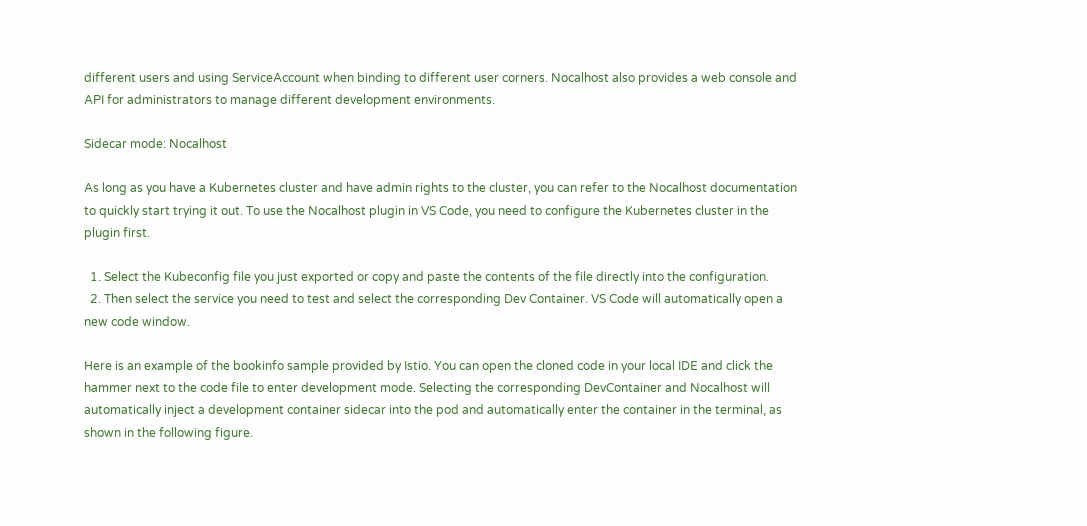different users and using ServiceAccount when binding to different user corners. Nocalhost also provides a web console and API for administrators to manage different development environments.

Sidecar mode: Nocalhost

As long as you have a Kubernetes cluster and have admin rights to the cluster, you can refer to the Nocalhost documentation to quickly start trying it out. To use the Nocalhost plugin in VS Code, you need to configure the Kubernetes cluster in the plugin first.

  1. Select the Kubeconfig file you just exported or copy and paste the contents of the file directly into the configuration.
  2. Then select the service you need to test and select the corresponding Dev Container. VS Code will automatically open a new code window.

Here is an example of the bookinfo sample provided by Istio. You can open the cloned code in your local IDE and click the hammer next to the code file to enter development mode. Selecting the corresponding DevContainer and Nocalhost will automatically inject a development container sidecar into the pod and automatically enter the container in the terminal, as shown in the following figure.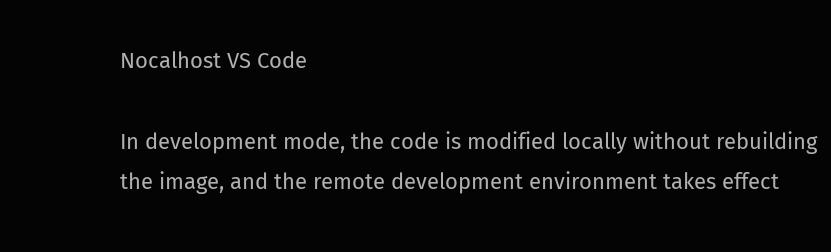Nocalhost VS Code

In development mode, the code is modified locally without rebuilding the image, and the remote development environment takes effect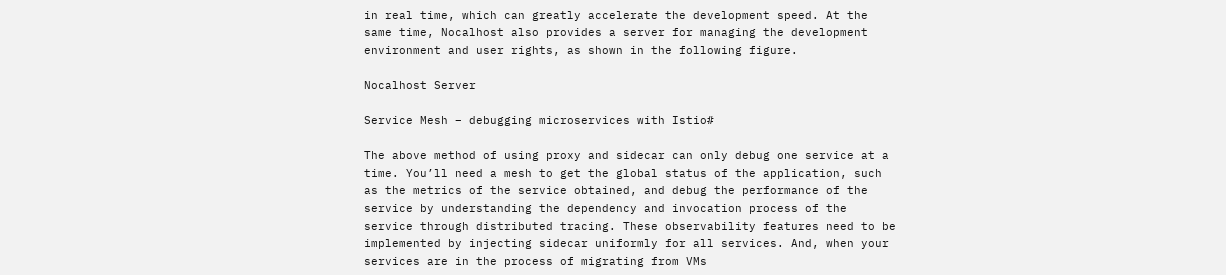in real time, which can greatly accelerate the development speed. At the same time, Nocalhost also provides a server for managing the development environment and user rights, as shown in the following figure.

Nocalhost Server

Service Mesh – debugging microservices with Istio#

The above method of using proxy and sidecar can only debug one service at a time. You’ll need a mesh to get the global status of the application, such as the metrics of the service obtained, and debug the performance of the service by understanding the dependency and invocation process of the service through distributed tracing. These observability features need to be implemented by injecting sidecar uniformly for all services. And, when your services are in the process of migrating from VMs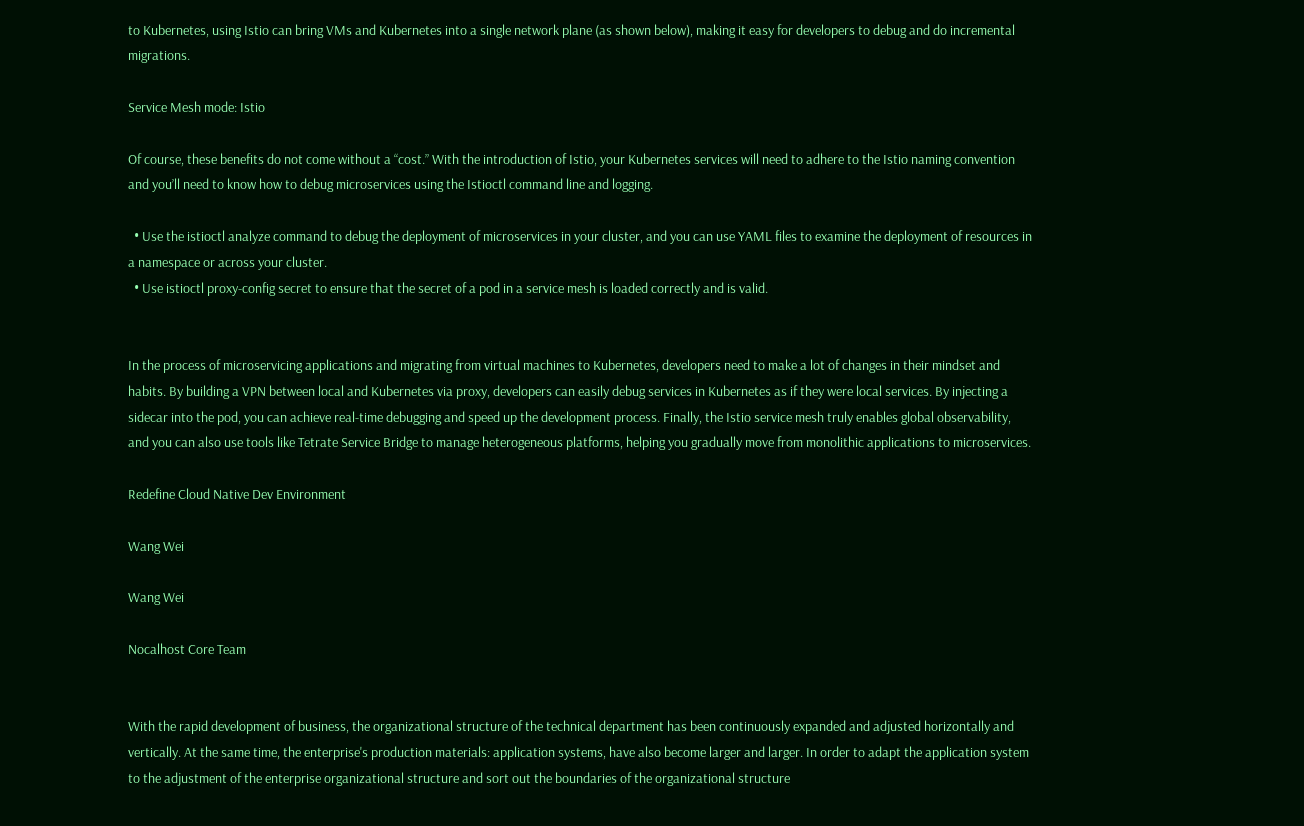to Kubernetes, using Istio can bring VMs and Kubernetes into a single network plane (as shown below), making it easy for developers to debug and do incremental migrations.

Service Mesh mode: Istio

Of course, these benefits do not come without a “cost.” With the introduction of Istio, your Kubernetes services will need to adhere to the Istio naming convention and you’ll need to know how to debug microservices using the Istioctl command line and logging.

  • Use the istioctl analyze command to debug the deployment of microservices in your cluster, and you can use YAML files to examine the deployment of resources in a namespace or across your cluster.
  • Use istioctl proxy-config secret to ensure that the secret of a pod in a service mesh is loaded correctly and is valid.


In the process of microservicing applications and migrating from virtual machines to Kubernetes, developers need to make a lot of changes in their mindset and habits. By building a VPN between local and Kubernetes via proxy, developers can easily debug services in Kubernetes as if they were local services. By injecting a sidecar into the pod, you can achieve real-time debugging and speed up the development process. Finally, the Istio service mesh truly enables global observability, and you can also use tools like Tetrate Service Bridge to manage heterogeneous platforms, helping you gradually move from monolithic applications to microservices.

Redefine Cloud Native Dev Environment

Wang Wei

Wang Wei

Nocalhost Core Team


With the rapid development of business, the organizational structure of the technical department has been continuously expanded and adjusted horizontally and vertically. At the same time, the enterprise's production materials: application systems, have also become larger and larger. In order to adapt the application system to the adjustment of the enterprise organizational structure and sort out the boundaries of the organizational structure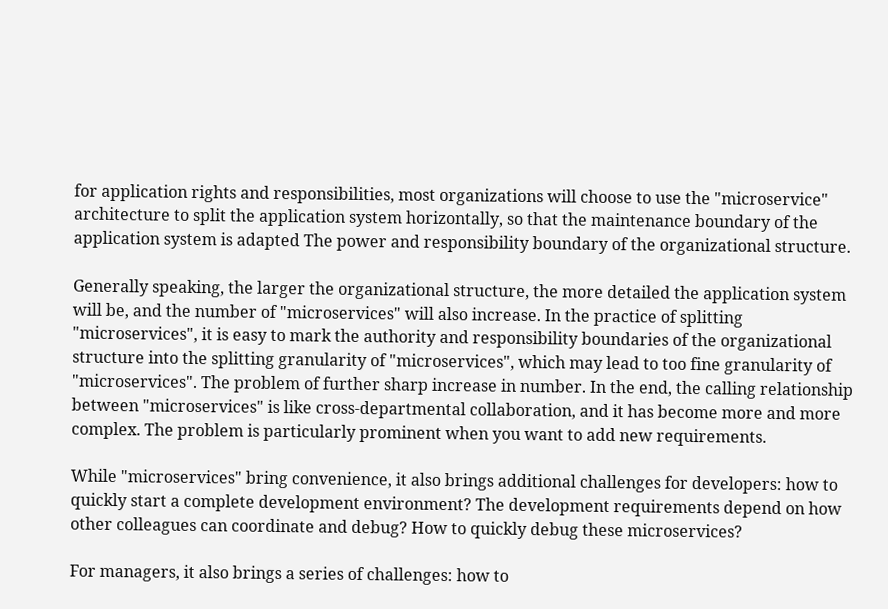for application rights and responsibilities, most organizations will choose to use the "microservice" architecture to split the application system horizontally, so that the maintenance boundary of the application system is adapted The power and responsibility boundary of the organizational structure.

Generally speaking, the larger the organizational structure, the more detailed the application system will be, and the number of "microservices" will also increase. In the practice of splitting "microservices", it is easy to mark the authority and responsibility boundaries of the organizational structure into the splitting granularity of "microservices", which may lead to too fine granularity of "microservices". The problem of further sharp increase in number. In the end, the calling relationship between "microservices" is like cross-departmental collaboration, and it has become more and more complex. The problem is particularly prominent when you want to add new requirements.

While "microservices" bring convenience, it also brings additional challenges for developers: how to quickly start a complete development environment? The development requirements depend on how other colleagues can coordinate and debug? How to quickly debug these microservices?

For managers, it also brings a series of challenges: how to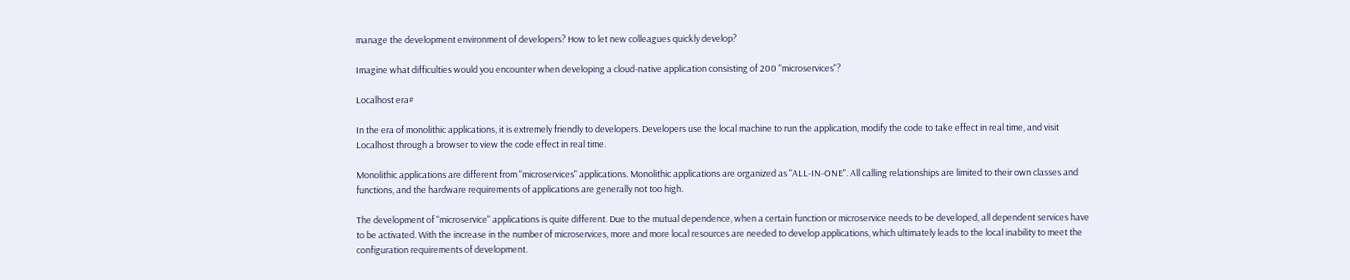manage the development environment of developers? How to let new colleagues quickly develop?

Imagine what difficulties would you encounter when developing a cloud-native application consisting of 200 "microservices"?

Localhost era#

In the era of monolithic applications, it is extremely friendly to developers. Developers use the local machine to run the application, modify the code to take effect in real time, and visit Localhost through a browser to view the code effect in real time.

Monolithic applications are different from "microservices" applications. Monolithic applications are organized as "ALL-IN-ONE". All calling relationships are limited to their own classes and functions, and the hardware requirements of applications are generally not too high.

The development of "microservice" applications is quite different. Due to the mutual dependence, when a certain function or microservice needs to be developed, all dependent services have to be activated. With the increase in the number of microservices, more and more local resources are needed to develop applications, which ultimately leads to the local inability to meet the configuration requirements of development.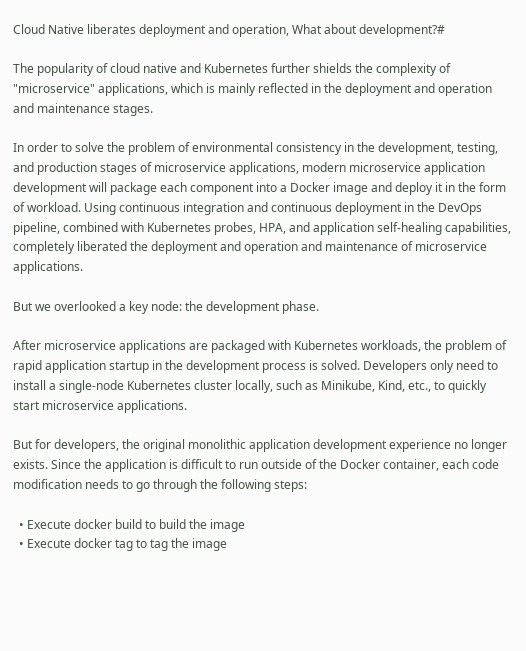Cloud Native liberates deployment and operation, What about development?#

The popularity of cloud native and Kubernetes further shields the complexity of "microservice" applications, which is mainly reflected in the deployment and operation and maintenance stages.

In order to solve the problem of environmental consistency in the development, testing, and production stages of microservice applications, modern microservice application development will package each component into a Docker image and deploy it in the form of workload. Using continuous integration and continuous deployment in the DevOps pipeline, combined with Kubernetes probes, HPA, and application self-healing capabilities, completely liberated the deployment and operation and maintenance of microservice applications.

But we overlooked a key node: the development phase.

After microservice applications are packaged with Kubernetes workloads, the problem of rapid application startup in the development process is solved. Developers only need to install a single-node Kubernetes cluster locally, such as Minikube, Kind, etc., to quickly start microservice applications.

But for developers, the original monolithic application development experience no longer exists. Since the application is difficult to run outside of the Docker container, each code modification needs to go through the following steps:

  • Execute docker build to build the image
  • Execute docker tag to tag the image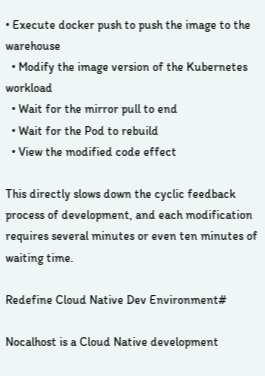• Execute docker push to push the image to the warehouse
  • Modify the image version of the Kubernetes workload
  • Wait for the mirror pull to end
  • Wait for the Pod to rebuild
  • View the modified code effect

This directly slows down the cyclic feedback process of development, and each modification requires several minutes or even ten minutes of waiting time.

Redefine Cloud Native Dev Environment#

Nocalhost is a Cloud Native development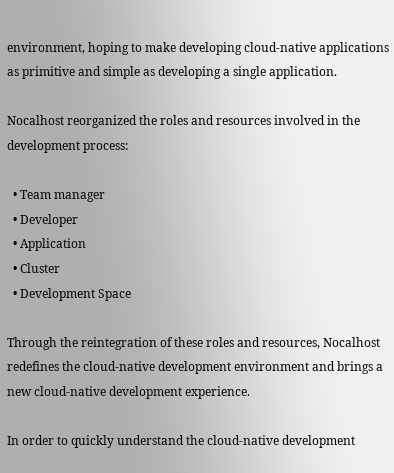environment, hoping to make developing cloud-native applications as primitive and simple as developing a single application.

Nocalhost reorganized the roles and resources involved in the development process:

  • Team manager
  • Developer
  • Application
  • Cluster
  • Development Space

Through the reintegration of these roles and resources, Nocalhost redefines the cloud-native development environment and brings a new cloud-native development experience.

In order to quickly understand the cloud-native development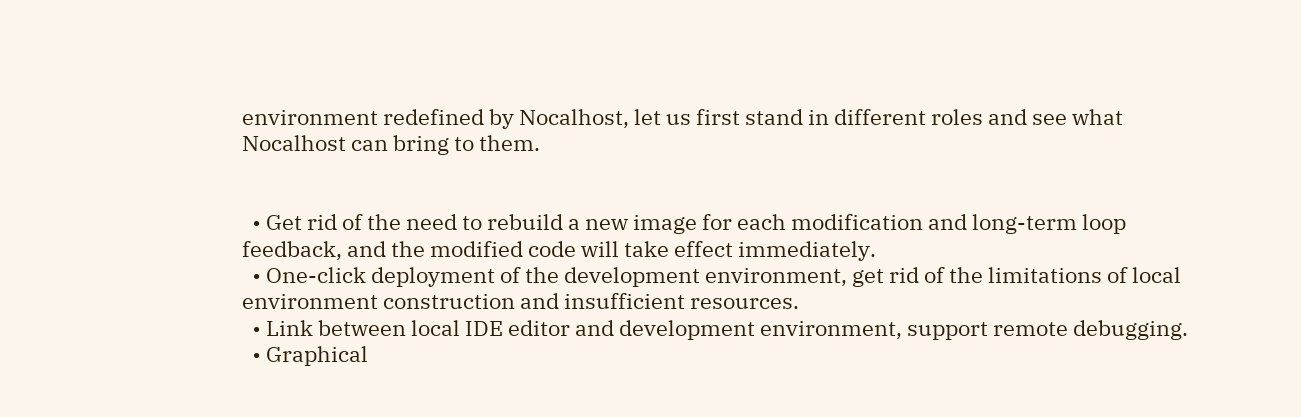environment redefined by Nocalhost, let us first stand in different roles and see what Nocalhost can bring to them.


  • Get rid of the need to rebuild a new image for each modification and long-term loop feedback, and the modified code will take effect immediately.
  • One-click deployment of the development environment, get rid of the limitations of local environment construction and insufficient resources.
  • Link between local IDE editor and development environment, support remote debugging.
  • Graphical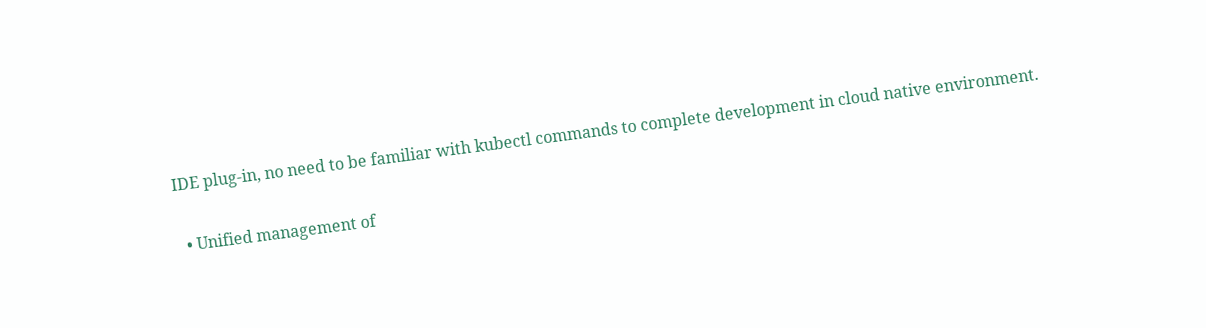IDE plug-in, no need to be familiar with kubectl commands to complete development in cloud native environment.


  • Unified management of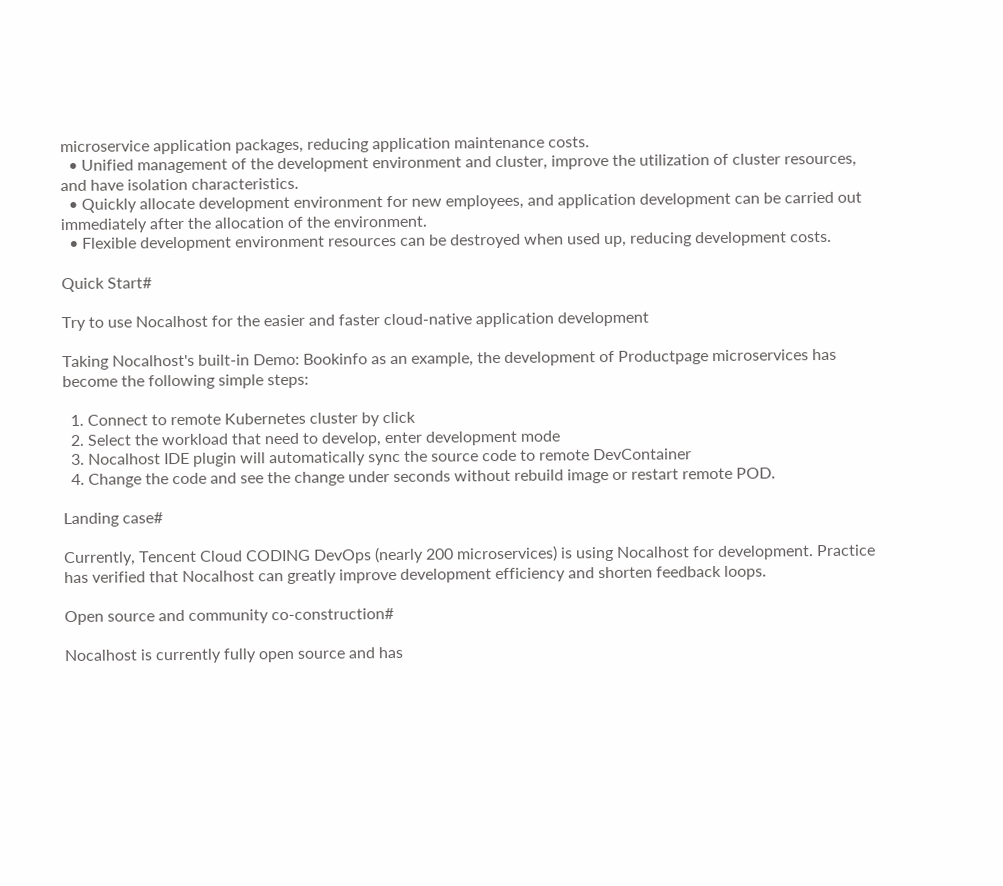microservice application packages, reducing application maintenance costs.
  • Unified management of the development environment and cluster, improve the utilization of cluster resources, and have isolation characteristics.
  • Quickly allocate development environment for new employees, and application development can be carried out immediately after the allocation of the environment.
  • Flexible development environment resources can be destroyed when used up, reducing development costs.

Quick Start#

Try to use Nocalhost for the easier and faster cloud-native application development

Taking Nocalhost's built-in Demo: Bookinfo as an example, the development of Productpage microservices has become the following simple steps:

  1. Connect to remote Kubernetes cluster by click
  2. Select the workload that need to develop, enter development mode
  3. Nocalhost IDE plugin will automatically sync the source code to remote DevContainer
  4. Change the code and see the change under seconds without rebuild image or restart remote POD.

Landing case#

Currently, Tencent Cloud CODING DevOps (nearly 200 microservices) is using Nocalhost for development. Practice has verified that Nocalhost can greatly improve development efficiency and shorten feedback loops.

Open source and community co-construction#

Nocalhost is currently fully open source and has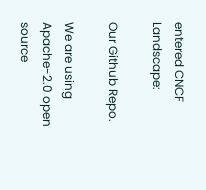entered CNCF Landscape:

Our Github Repo.

We are using Apache-2.0 open source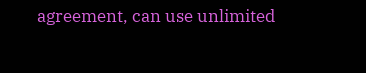agreement, can use unlimited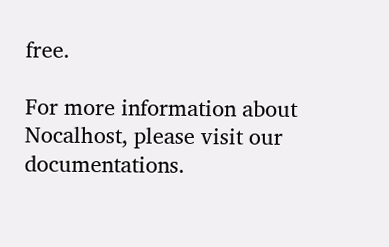free.

For more information about Nocalhost, please visit our documentations.